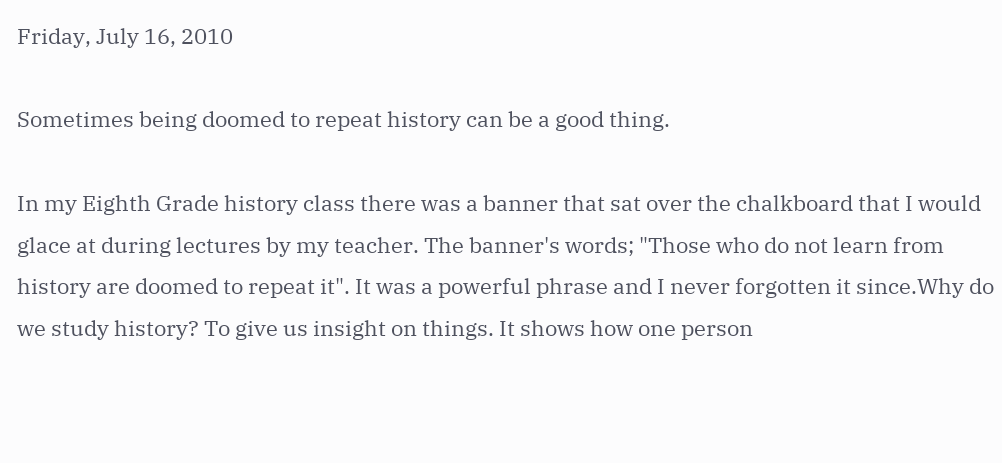Friday, July 16, 2010

Sometimes being doomed to repeat history can be a good thing.

In my Eighth Grade history class there was a banner that sat over the chalkboard that I would glace at during lectures by my teacher. The banner's words; "Those who do not learn from history are doomed to repeat it". It was a powerful phrase and I never forgotten it since.Why do we study history? To give us insight on things. It shows how one person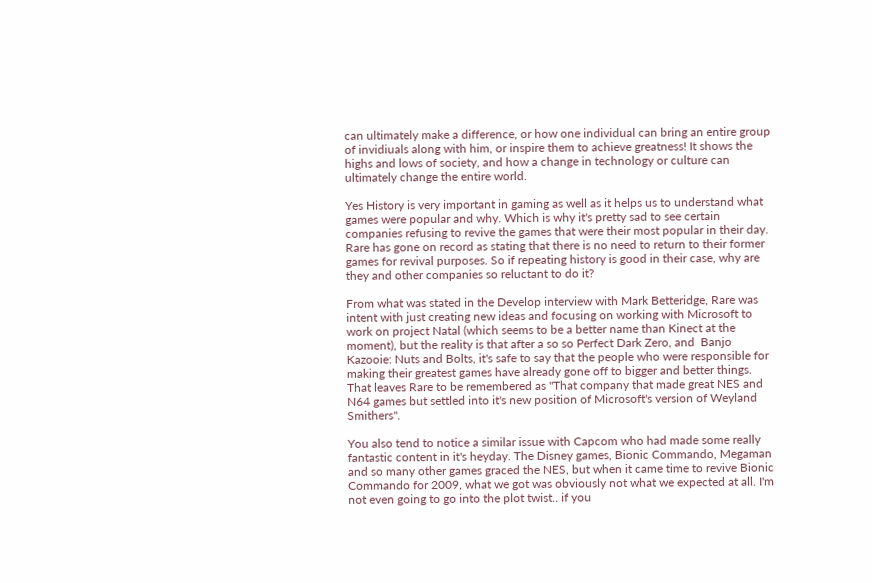can ultimately make a difference, or how one individual can bring an entire group of invidiuals along with him, or inspire them to achieve greatness! It shows the highs and lows of society, and how a change in technology or culture can ultimately change the entire world.

Yes History is very important in gaming as well as it helps us to understand what games were popular and why. Which is why it's pretty sad to see certain companies refusing to revive the games that were their most popular in their day. Rare has gone on record as stating that there is no need to return to their former games for revival purposes. So if repeating history is good in their case, why are they and other companies so reluctant to do it?

From what was stated in the Develop interview with Mark Betteridge, Rare was intent with just creating new ideas and focusing on working with Microsoft to work on project Natal (which seems to be a better name than Kinect at the moment), but the reality is that after a so so Perfect Dark Zero, and  Banjo Kazooie: Nuts and Bolts, it's safe to say that the people who were responsible for making their greatest games have already gone off to bigger and better things. That leaves Rare to be remembered as "That company that made great NES and N64 games but settled into it's new position of Microsoft's version of Weyland Smithers".

You also tend to notice a similar issue with Capcom who had made some really fantastic content in it's heyday. The Disney games, Bionic Commando, Megaman and so many other games graced the NES, but when it came time to revive Bionic Commando for 2009, what we got was obviously not what we expected at all. I'm not even going to go into the plot twist.. if you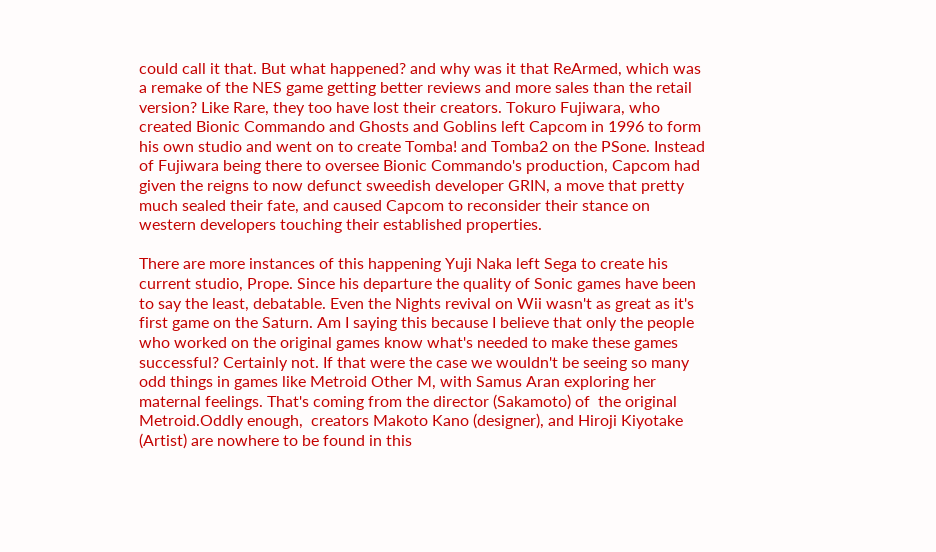could call it that. But what happened? and why was it that ReArmed, which was a remake of the NES game getting better reviews and more sales than the retail version? Like Rare, they too have lost their creators. Tokuro Fujiwara, who created Bionic Commando and Ghosts and Goblins left Capcom in 1996 to form his own studio and went on to create Tomba! and Tomba2 on the PSone. Instead of Fujiwara being there to oversee Bionic Commando's production, Capcom had given the reigns to now defunct sweedish developer GRIN, a move that pretty much sealed their fate, and caused Capcom to reconsider their stance on western developers touching their established properties.

There are more instances of this happening Yuji Naka left Sega to create his current studio, Prope. Since his departure the quality of Sonic games have been to say the least, debatable. Even the Nights revival on Wii wasn't as great as it's first game on the Saturn. Am I saying this because I believe that only the people who worked on the original games know what's needed to make these games successful? Certainly not. If that were the case we wouldn't be seeing so many odd things in games like Metroid Other M, with Samus Aran exploring her maternal feelings. That's coming from the director (Sakamoto) of  the original Metroid.Oddly enough,  creators Makoto Kano (designer), and Hiroji Kiyotake (Artist) are nowhere to be found in this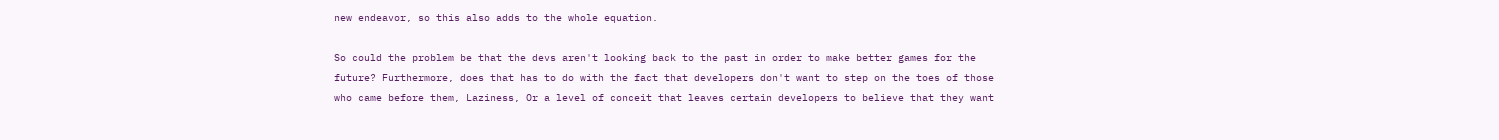new endeavor, so this also adds to the whole equation.

So could the problem be that the devs aren't looking back to the past in order to make better games for the future? Furthermore, does that has to do with the fact that developers don't want to step on the toes of those who came before them, Laziness, Or a level of conceit that leaves certain developers to believe that they want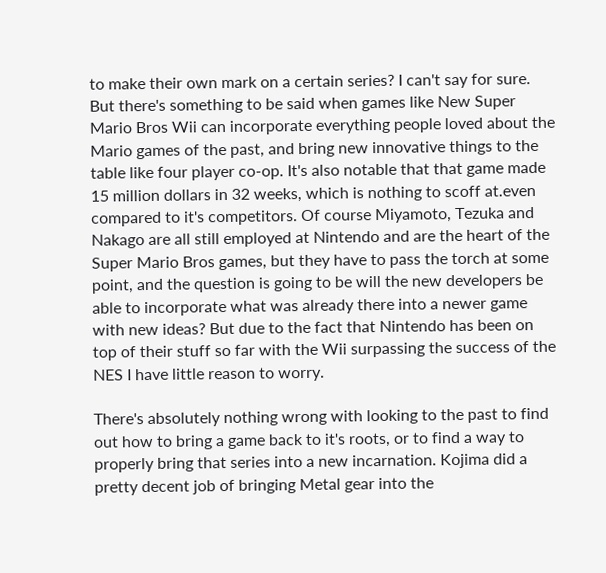to make their own mark on a certain series? I can't say for sure. But there's something to be said when games like New Super Mario Bros Wii can incorporate everything people loved about the Mario games of the past, and bring new innovative things to the table like four player co-op. It's also notable that that game made 15 million dollars in 32 weeks, which is nothing to scoff at.even compared to it's competitors. Of course Miyamoto, Tezuka and Nakago are all still employed at Nintendo and are the heart of the Super Mario Bros games, but they have to pass the torch at some point, and the question is going to be will the new developers be able to incorporate what was already there into a newer game with new ideas? But due to the fact that Nintendo has been on top of their stuff so far with the Wii surpassing the success of the NES I have little reason to worry.

There's absolutely nothing wrong with looking to the past to find out how to bring a game back to it's roots, or to find a way to properly bring that series into a new incarnation. Kojima did a pretty decent job of bringing Metal gear into the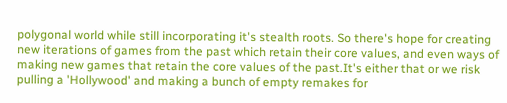polygonal world while still incorporating it's stealth roots. So there's hope for creating new iterations of games from the past which retain their core values, and even ways of making new games that retain the core values of the past.It's either that or we risk pulling a 'Hollywood' and making a bunch of empty remakes for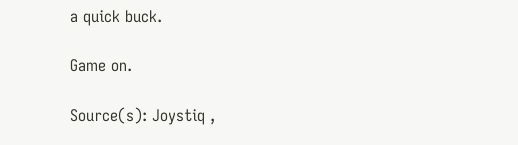a quick buck.

Game on.

Source(s): Joystiq ,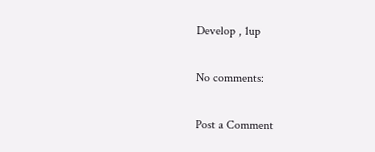Develop , 1up

No comments:

Post a Comment